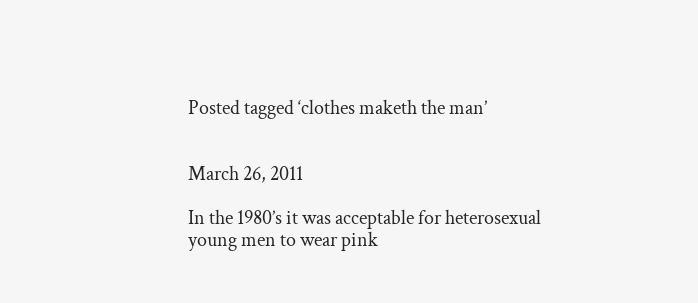Posted tagged ‘clothes maketh the man’


March 26, 2011

In the 1980’s it was acceptable for heterosexual young men to wear pink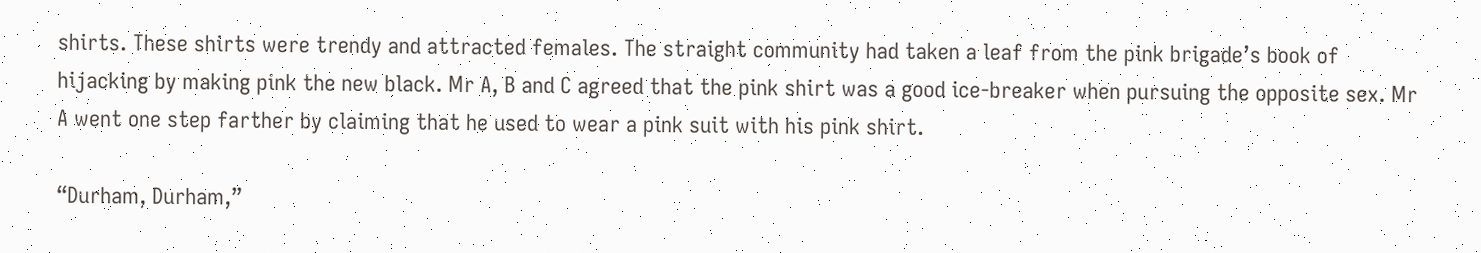shirts. These shirts were trendy and attracted females. The straight community had taken a leaf from the pink brigade’s book of hijacking by making pink the new black. Mr A, B and C agreed that the pink shirt was a good ice-breaker when pursuing the opposite sex. Mr A went one step farther by claiming that he used to wear a pink suit with his pink shirt.

“Durham, Durham,”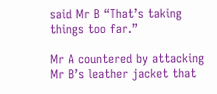said Mr B “That’s taking things too far.”

Mr A countered by attacking Mr B’s leather jacket that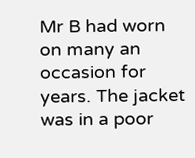Mr B had worn on many an occasion for years. The jacket was in a poor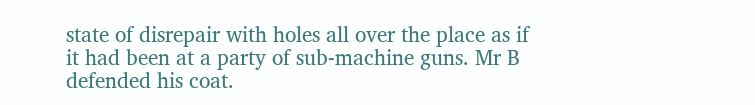state of disrepair with holes all over the place as if it had been at a party of sub-machine guns. Mr B defended his coat.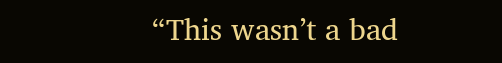“This wasn’t a bad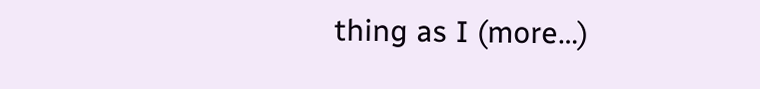thing as I (more…)